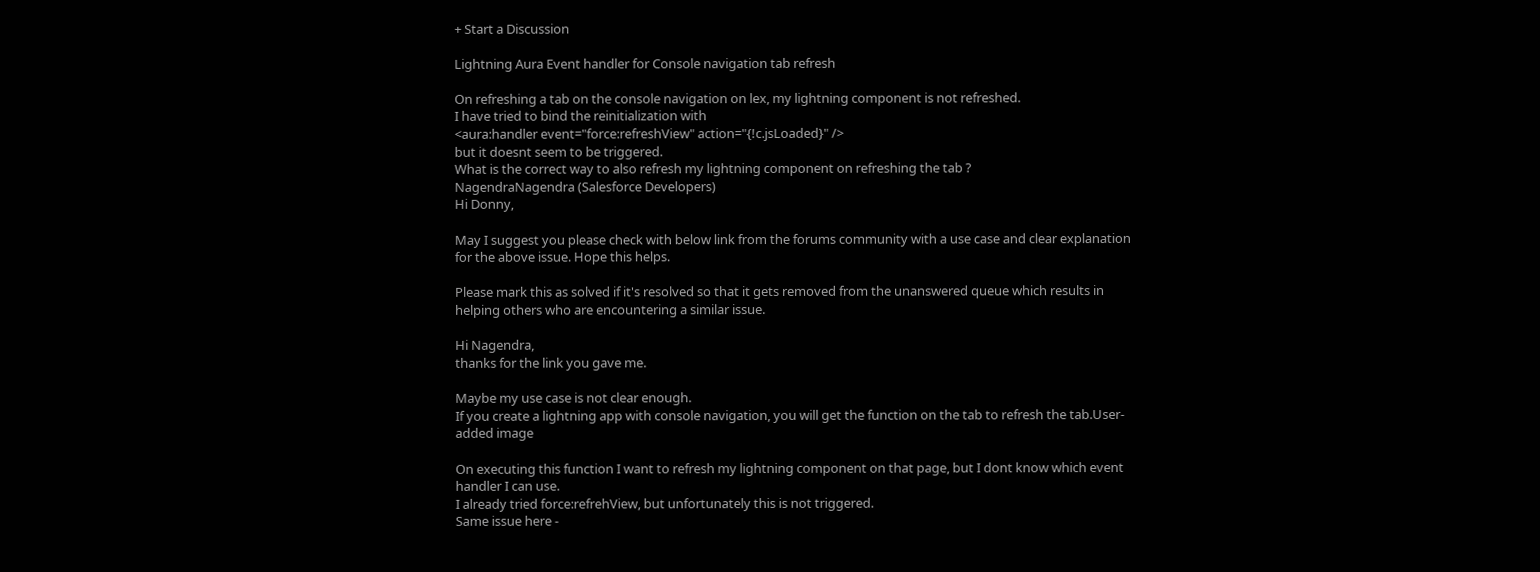+ Start a Discussion

Lightning Aura Event handler for Console navigation tab refresh

On refreshing a tab on the console navigation on lex, my lightning component is not refreshed.
I have tried to bind the reinitialization with
<aura:handler event="force:refreshView" action="{!c.jsLoaded}" />
but it doesnt seem to be triggered.
What is the correct way to also refresh my lightning component on refreshing the tab ?
NagendraNagendra (Salesforce Developers)
Hi Donny,

May I suggest you please check with below link from the forums community with a use case and clear explanation for the above issue. Hope this helps.

Please mark this as solved if it's resolved so that it gets removed from the unanswered queue which results in helping others who are encountering a similar issue.

Hi Nagendra,
thanks for the link you gave me.

Maybe my use case is not clear enough.
If you create a lightning app with console navigation, you will get the function on the tab to refresh the tab.User-added image

On executing this function I want to refresh my lightning component on that page, but I dont know which event handler I can use.
I already tried force:refrehView, but unfortunately this is not triggered.
Same issue here -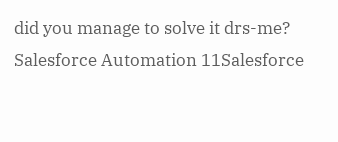did you manage to solve it drs-me?
Salesforce Automation 11Salesforce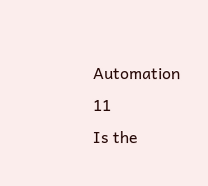Automation 11
Is the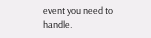event you need to handle.